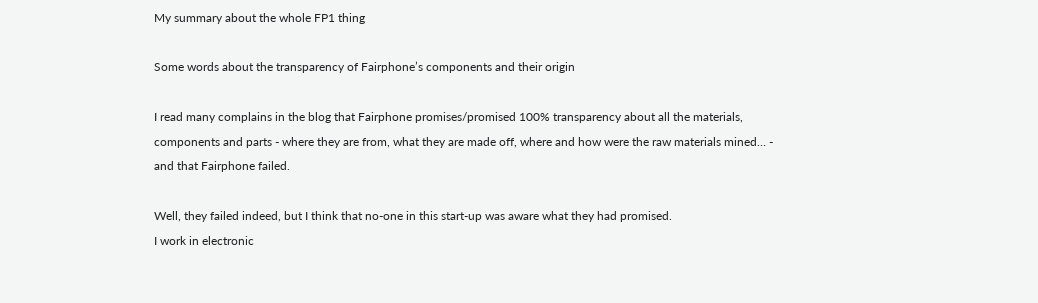My summary about the whole FP1 thing

Some words about the transparency of Fairphone’s components and their origin

I read many complains in the blog that Fairphone promises/promised 100% transparency about all the materials, components and parts - where they are from, what they are made off, where and how were the raw materials mined… - and that Fairphone failed.

Well, they failed indeed, but I think that no-one in this start-up was aware what they had promised.
I work in electronic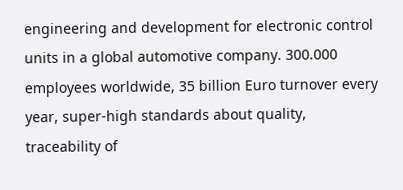engineering and development for electronic control units in a global automotive company. 300.000 employees worldwide, 35 billion Euro turnover every year, super-high standards about quality, traceability of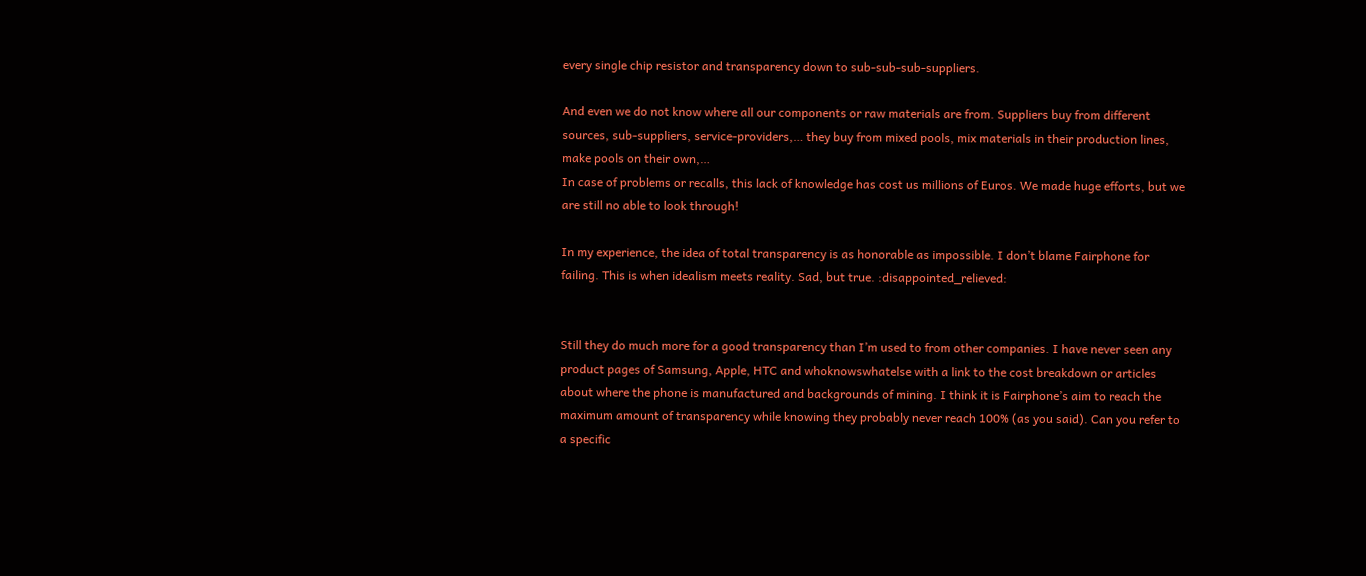every single chip resistor and transparency down to sub-sub-sub-suppliers.

And even we do not know where all our components or raw materials are from. Suppliers buy from different sources, sub-suppliers, service-providers,… they buy from mixed pools, mix materials in their production lines, make pools on their own,…
In case of problems or recalls, this lack of knowledge has cost us millions of Euros. We made huge efforts, but we are still no able to look through!

In my experience, the idea of total transparency is as honorable as impossible. I don’t blame Fairphone for failing. This is when idealism meets reality. Sad, but true. :disappointed_relieved:


Still they do much more for a good transparency than I’m used to from other companies. I have never seen any product pages of Samsung, Apple, HTC and whoknowswhatelse with a link to the cost breakdown or articles about where the phone is manufactured and backgrounds of mining. I think it is Fairphone’s aim to reach the maximum amount of transparency while knowing they probably never reach 100% (as you said). Can you refer to a specific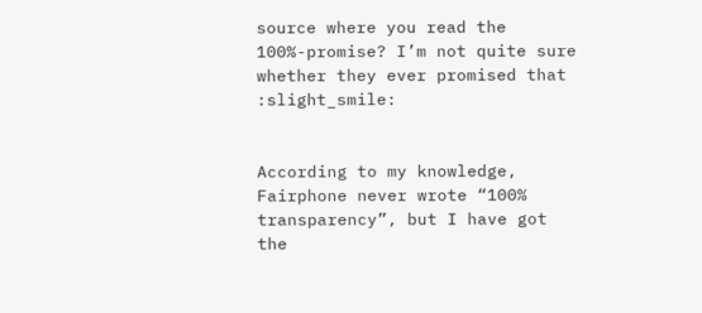source where you read the 100%-promise? I’m not quite sure whether they ever promised that :slight_smile:


According to my knowledge, Fairphone never wrote “100% transparency”, but I have got the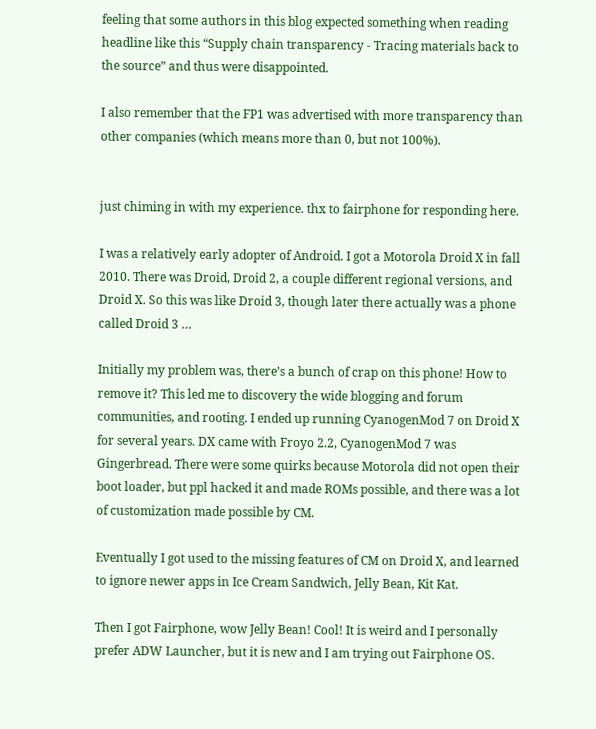feeling that some authors in this blog expected something when reading headline like this “Supply chain transparency - Tracing materials back to the source” and thus were disappointed.

I also remember that the FP1 was advertised with more transparency than other companies (which means more than 0, but not 100%).


just chiming in with my experience. thx to fairphone for responding here.

I was a relatively early adopter of Android. I got a Motorola Droid X in fall 2010. There was Droid, Droid 2, a couple different regional versions, and Droid X. So this was like Droid 3, though later there actually was a phone called Droid 3 …

Initially my problem was, there’s a bunch of crap on this phone! How to remove it? This led me to discovery the wide blogging and forum communities, and rooting. I ended up running CyanogenMod 7 on Droid X for several years. DX came with Froyo 2.2, CyanogenMod 7 was Gingerbread. There were some quirks because Motorola did not open their boot loader, but ppl hacked it and made ROMs possible, and there was a lot of customization made possible by CM.

Eventually I got used to the missing features of CM on Droid X, and learned to ignore newer apps in Ice Cream Sandwich, Jelly Bean, Kit Kat.

Then I got Fairphone, wow Jelly Bean! Cool! It is weird and I personally prefer ADW Launcher, but it is new and I am trying out Fairphone OS.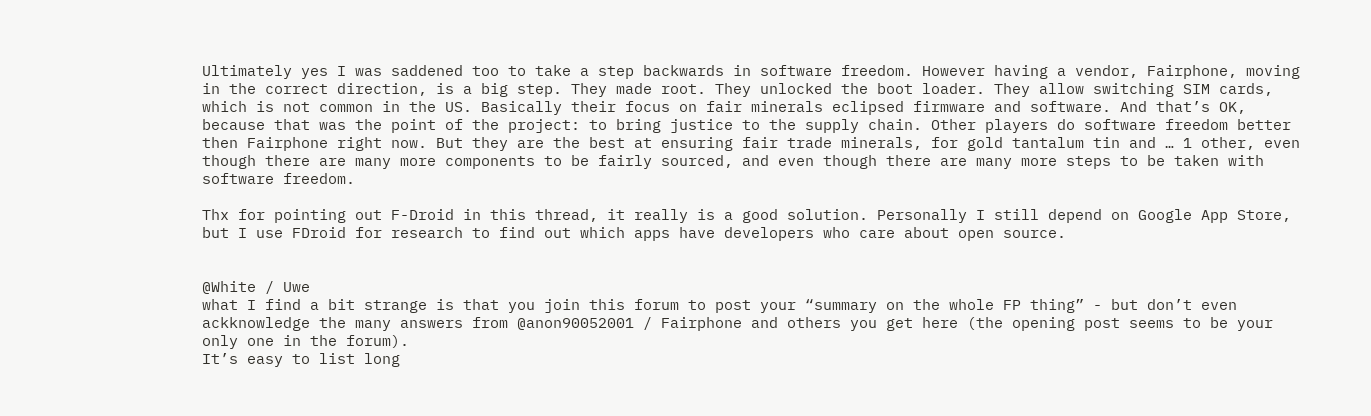Ultimately yes I was saddened too to take a step backwards in software freedom. However having a vendor, Fairphone, moving in the correct direction, is a big step. They made root. They unlocked the boot loader. They allow switching SIM cards, which is not common in the US. Basically their focus on fair minerals eclipsed firmware and software. And that’s OK, because that was the point of the project: to bring justice to the supply chain. Other players do software freedom better then Fairphone right now. But they are the best at ensuring fair trade minerals, for gold tantalum tin and … 1 other, even though there are many more components to be fairly sourced, and even though there are many more steps to be taken with software freedom.

Thx for pointing out F-Droid in this thread, it really is a good solution. Personally I still depend on Google App Store, but I use FDroid for research to find out which apps have developers who care about open source.


@White / Uwe
what I find a bit strange is that you join this forum to post your “summary on the whole FP thing” - but don’t even ackknowledge the many answers from @anon90052001 / Fairphone and others you get here (the opening post seems to be your only one in the forum).
It’s easy to list long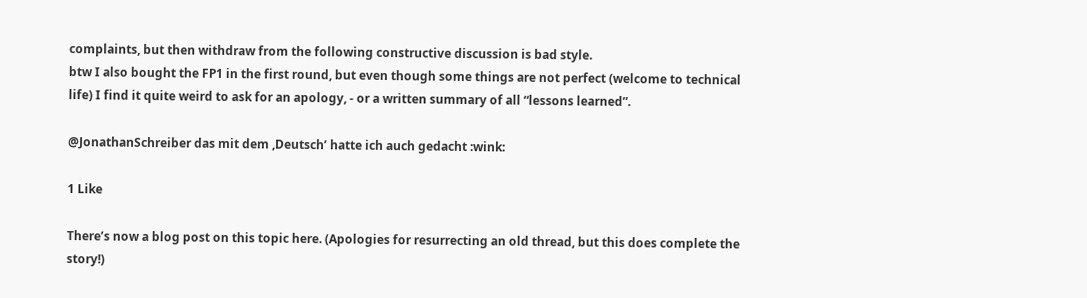complaints, but then withdraw from the following constructive discussion is bad style.
btw I also bought the FP1 in the first round, but even though some things are not perfect (welcome to technical life) I find it quite weird to ask for an apology, - or a written summary of all “lessons learned”.

@JonathanSchreiber das mit dem ,Deutsch’ hatte ich auch gedacht :wink:

1 Like

There’s now a blog post on this topic here. (Apologies for resurrecting an old thread, but this does complete the story!)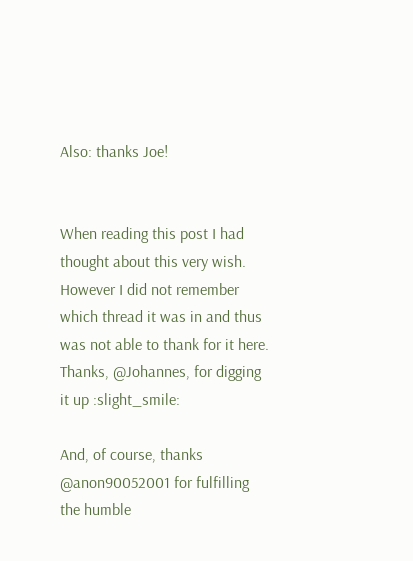Also: thanks Joe!


When reading this post I had thought about this very wish. However I did not remember which thread it was in and thus was not able to thank for it here. Thanks, @Johannes, for digging it up :slight_smile:

And, of course, thanks @anon90052001 for fulfilling the humble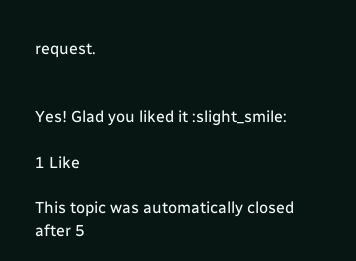request.


Yes! Glad you liked it :slight_smile:

1 Like

This topic was automatically closed after 5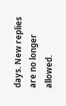days. New replies are no longer allowed.